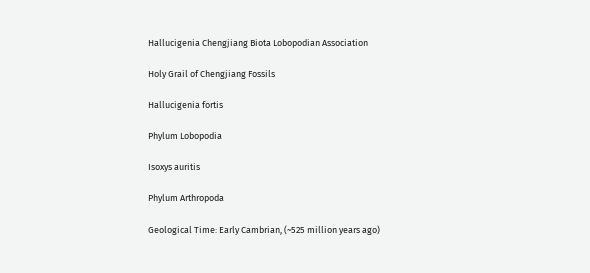Hallucigenia Chengjiang Biota Lobopodian Association

Holy Grail of Chengjiang Fossils

Hallucigenia fortis

Phylum Lobopodia

Isoxys auritis

Phylum Arthropoda

Geological Time: Early Cambrian, (~525 million years ago)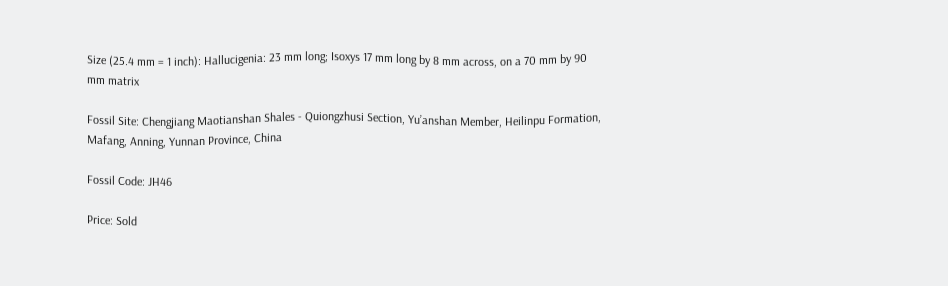Size (25.4 mm = 1 inch): Hallucigenia: 23 mm long; Isoxys 17 mm long by 8 mm across, on a 70 mm by 90 mm matrix

Fossil Site: Chengjiang Maotianshan Shales - Quiongzhusi Section, Yu’anshan Member, Heilinpu Formation, Mafang, Anning, Yunnan Province, China

Fossil Code: JH46

Price: Sold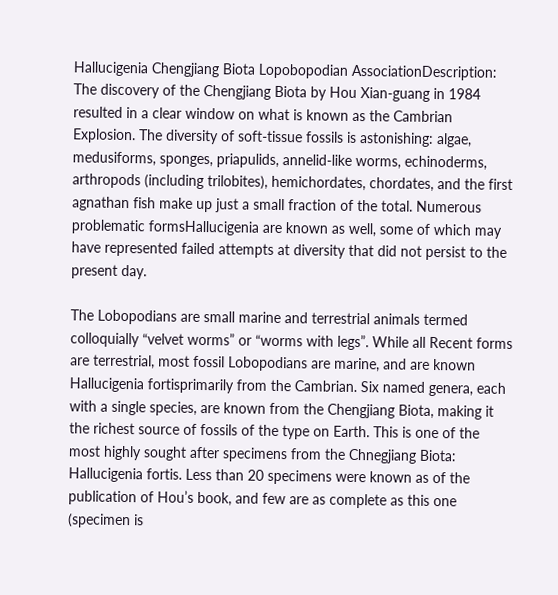Hallucigenia Chengjiang Biota Lopobopodian AssociationDescription: The discovery of the Chengjiang Biota by Hou Xian-guang in 1984 resulted in a clear window on what is known as the Cambrian Explosion. The diversity of soft-tissue fossils is astonishing: algae, medusiforms, sponges, priapulids, annelid-like worms, echinoderms, arthropods (including trilobites), hemichordates, chordates, and the first agnathan fish make up just a small fraction of the total. Numerous problematic formsHallucigenia are known as well, some of which may have represented failed attempts at diversity that did not persist to the present day.

The Lobopodians are small marine and terrestrial animals termed colloquially “velvet worms” or “worms with legs”. While all Recent forms are terrestrial, most fossil Lobopodians are marine, and are known Hallucigenia fortisprimarily from the Cambrian. Six named genera, each with a single species, are known from the Chengjiang Biota, making it the richest source of fossils of the type on Earth. This is one of the most highly sought after specimens from the Chnegjiang Biota: Hallucigenia fortis. Less than 20 specimens were known as of the publication of Hou’s book, and few are as complete as this one (specimen is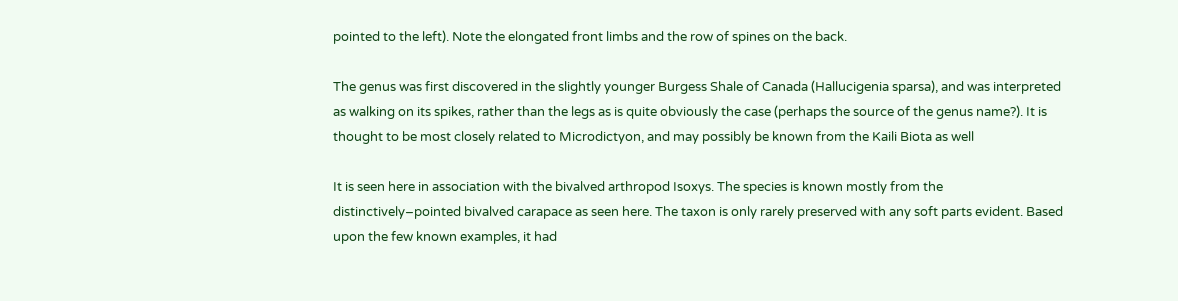pointed to the left). Note the elongated front limbs and the row of spines on the back.

The genus was first discovered in the slightly younger Burgess Shale of Canada (Hallucigenia sparsa), and was interpreted as walking on its spikes, rather than the legs as is quite obviously the case (perhaps the source of the genus name?). It is thought to be most closely related to Microdictyon, and may possibly be known from the Kaili Biota as well

It is seen here in association with the bivalved arthropod Isoxys. The species is known mostly from the distinctively–pointed bivalved carapace as seen here. The taxon is only rarely preserved with any soft parts evident. Based upon the few known examples, it had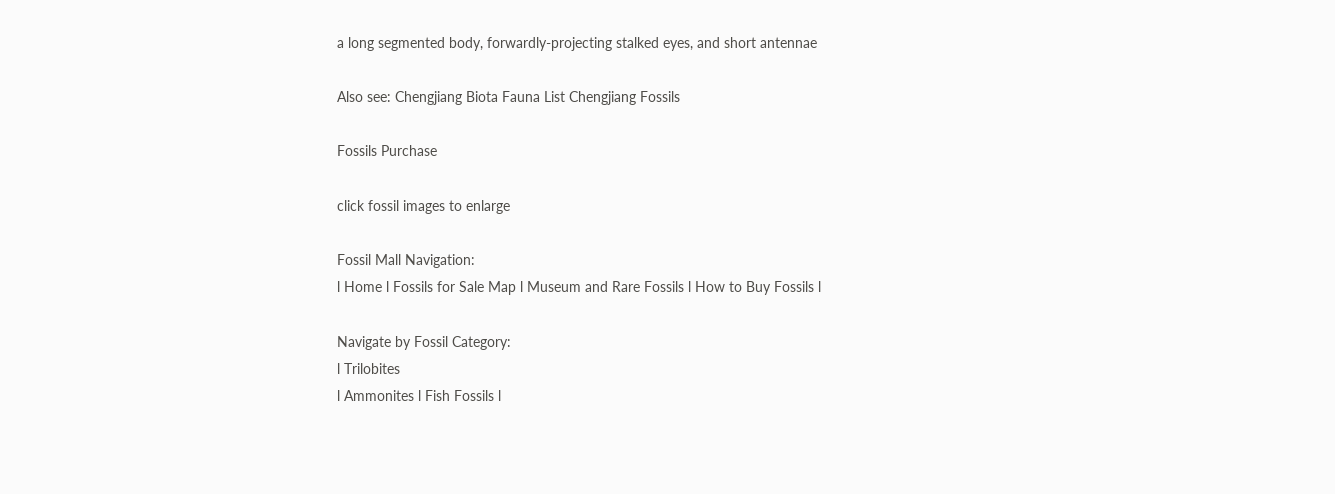a long segmented body, forwardly-projecting stalked eyes, and short antennae

Also see: Chengjiang Biota Fauna List Chengjiang Fossils

Fossils Purchase

click fossil images to enlarge

Fossil Mall Navigation:
l Home l Fossils for Sale Map l Museum and Rare Fossils l How to Buy Fossils l

Navigate by Fossil Category:
l Trilobites
l Ammonites l Fish Fossils l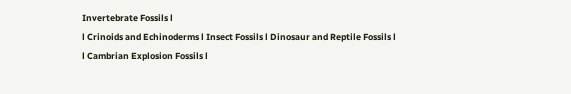Invertebrate Fossils l
l Crinoids and Echinoderms l Insect Fossils l Dinosaur and Reptile Fossils l
l Cambrian Explosion Fossils l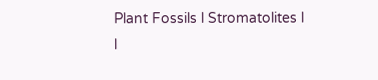Plant Fossils l Stromatolites l
l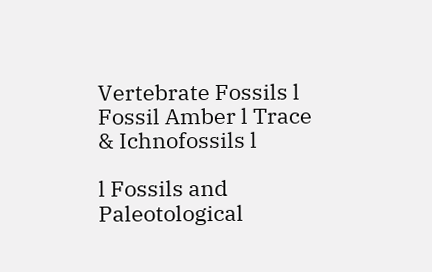Vertebrate Fossils l Fossil Amber l Trace & Ichnofossils l

l Fossils and Paleotological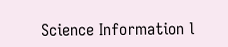Science Information l